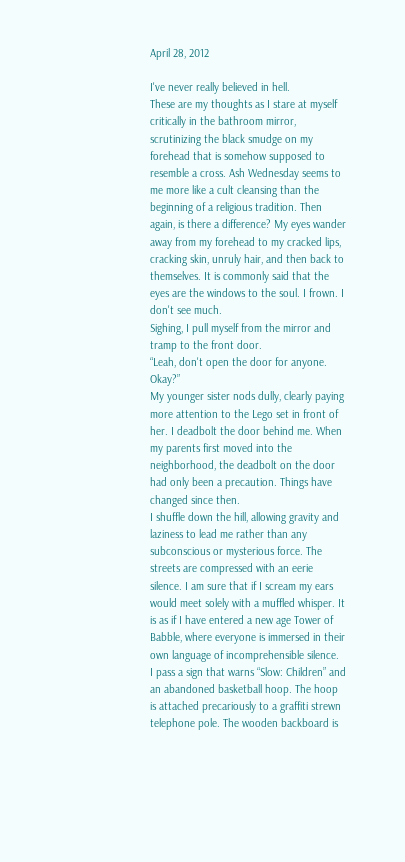April 28, 2012

I've never really believed in hell.
These are my thoughts as I stare at myself critically in the bathroom mirror, scrutinizing the black smudge on my forehead that is somehow supposed to resemble a cross. Ash Wednesday seems to me more like a cult cleansing than the beginning of a religious tradition. Then again, is there a difference? My eyes wander away from my forehead to my cracked lips, cracking skin, unruly hair, and then back to themselves. It is commonly said that the eyes are the windows to the soul. I frown. I don't see much.
Sighing, I pull myself from the mirror and tramp to the front door.
“Leah, don't open the door for anyone. Okay?”
My younger sister nods dully, clearly paying more attention to the Lego set in front of her. I deadbolt the door behind me. When my parents first moved into the neighborhood, the deadbolt on the door had only been a precaution. Things have changed since then.
I shuffle down the hill, allowing gravity and laziness to lead me rather than any subconscious or mysterious force. The streets are compressed with an eerie silence. I am sure that if I scream my ears would meet solely with a muffled whisper. It is as if I have entered a new age Tower of Babble, where everyone is immersed in their own language of incomprehensible silence.
I pass a sign that warns “Slow: Children” and an abandoned basketball hoop. The hoop is attached precariously to a graffiti strewn telephone pole. The wooden backboard is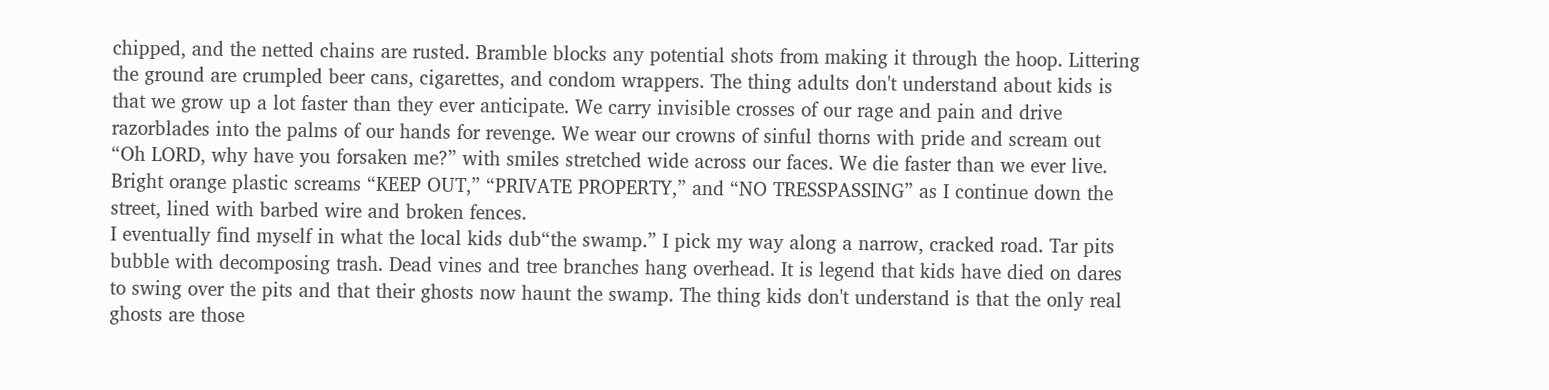chipped, and the netted chains are rusted. Bramble blocks any potential shots from making it through the hoop. Littering the ground are crumpled beer cans, cigarettes, and condom wrappers. The thing adults don't understand about kids is that we grow up a lot faster than they ever anticipate. We carry invisible crosses of our rage and pain and drive razorblades into the palms of our hands for revenge. We wear our crowns of sinful thorns with pride and scream out “Oh LORD, why have you forsaken me?” with smiles stretched wide across our faces. We die faster than we ever live.
Bright orange plastic screams “KEEP OUT,” “PRIVATE PROPERTY,” and “NO TRESSPASSING” as I continue down the street, lined with barbed wire and broken fences.
I eventually find myself in what the local kids dub“the swamp.” I pick my way along a narrow, cracked road. Tar pits bubble with decomposing trash. Dead vines and tree branches hang overhead. It is legend that kids have died on dares to swing over the pits and that their ghosts now haunt the swamp. The thing kids don't understand is that the only real ghosts are those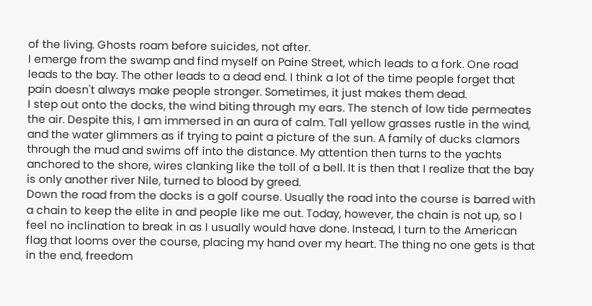of the living. Ghosts roam before suicides, not after.
I emerge from the swamp and find myself on Paine Street, which leads to a fork. One road leads to the bay. The other leads to a dead end. I think a lot of the time people forget that pain doesn't always make people stronger. Sometimes, it just makes them dead.
I step out onto the docks, the wind biting through my ears. The stench of low tide permeates the air. Despite this, I am immersed in an aura of calm. Tall yellow grasses rustle in the wind, and the water glimmers as if trying to paint a picture of the sun. A family of ducks clamors through the mud and swims off into the distance. My attention then turns to the yachts anchored to the shore, wires clanking like the toll of a bell. It is then that I realize that the bay is only another river Nile, turned to blood by greed.
Down the road from the docks is a golf course. Usually the road into the course is barred with a chain to keep the elite in and people like me out. Today, however, the chain is not up, so I feel no inclination to break in as I usually would have done. Instead, I turn to the American flag that looms over the course, placing my hand over my heart. The thing no one gets is that in the end, freedom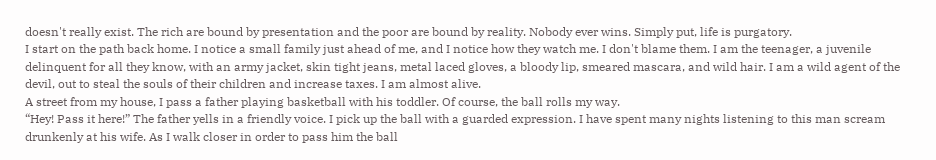doesn't really exist. The rich are bound by presentation and the poor are bound by reality. Nobody ever wins. Simply put, life is purgatory.
I start on the path back home. I notice a small family just ahead of me, and I notice how they watch me. I don't blame them. I am the teenager, a juvenile delinquent for all they know, with an army jacket, skin tight jeans, metal laced gloves, a bloody lip, smeared mascara, and wild hair. I am a wild agent of the devil, out to steal the souls of their children and increase taxes. I am almost alive.
A street from my house, I pass a father playing basketball with his toddler. Of course, the ball rolls my way.
“Hey! Pass it here!” The father yells in a friendly voice. I pick up the ball with a guarded expression. I have spent many nights listening to this man scream drunkenly at his wife. As I walk closer in order to pass him the ball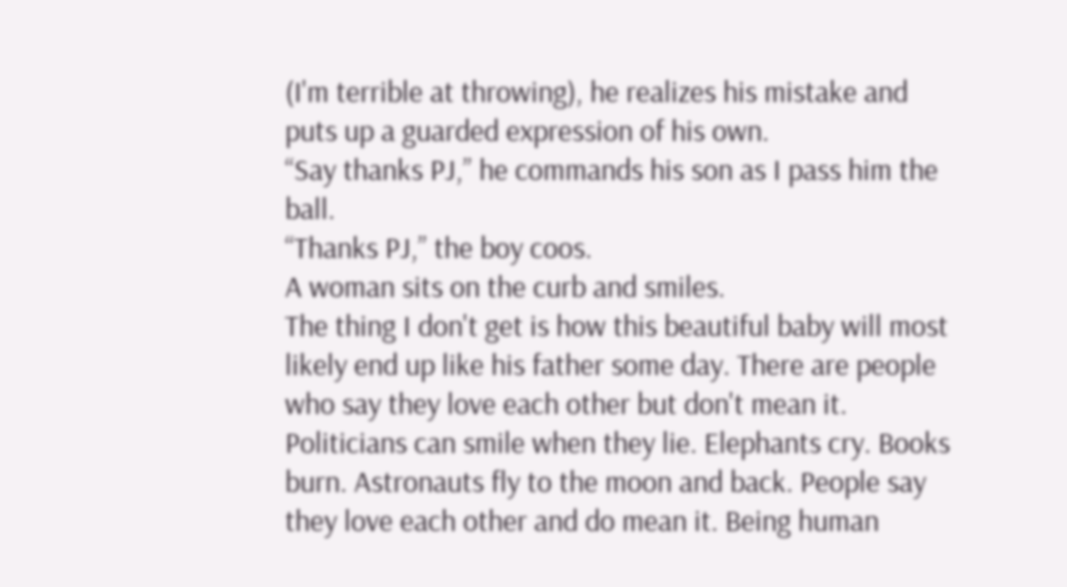(I'm terrible at throwing), he realizes his mistake and puts up a guarded expression of his own.
“Say thanks PJ,” he commands his son as I pass him the ball.
“Thanks PJ,” the boy coos.
A woman sits on the curb and smiles.
The thing I don't get is how this beautiful baby will most likely end up like his father some day. There are people who say they love each other but don't mean it. Politicians can smile when they lie. Elephants cry. Books burn. Astronauts fly to the moon and back. People say they love each other and do mean it. Being human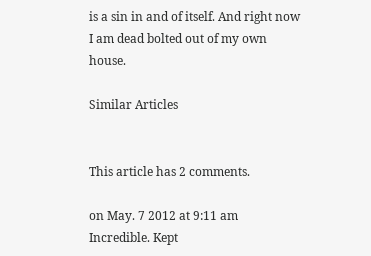is a sin in and of itself. And right now I am dead bolted out of my own house.

Similar Articles


This article has 2 comments.

on May. 7 2012 at 9:11 am
Incredible. Kept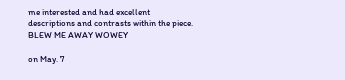me interested and had excellent descriptions and contrasts within the piece. BLEW ME AWAY WOWEY

on May. 7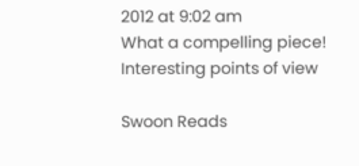2012 at 9:02 am
What a compelling piece! Interesting points of view

Swoon Reads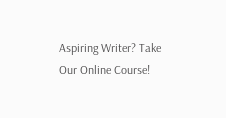Aspiring Writer? Take Our Online Course!